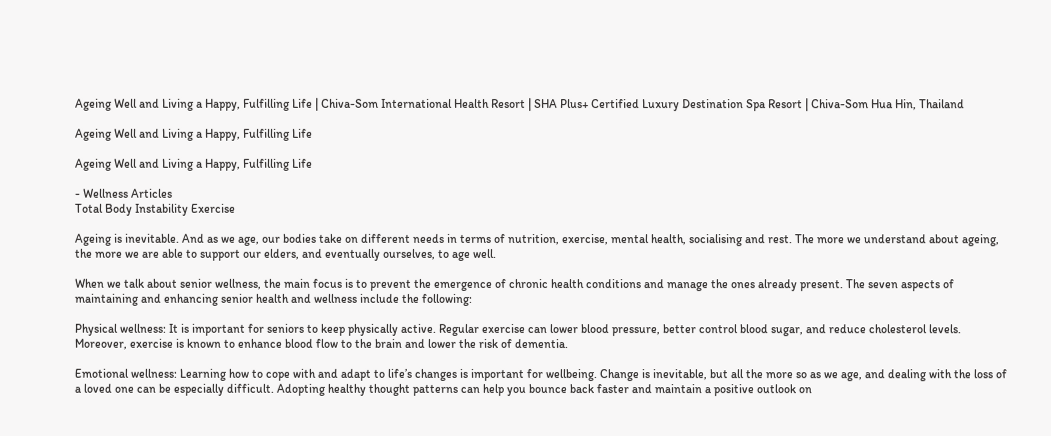Ageing Well and Living a Happy, Fulfilling Life | Chiva-Som International Health Resort | SHA Plus+ Certified Luxury Destination Spa Resort | Chiva-Som Hua Hin, Thailand

Ageing Well and Living a Happy, Fulfilling Life

Ageing Well and Living a Happy, Fulfilling Life

- Wellness Articles
Total Body Instability Exercise

Ageing is inevitable. And as we age, our bodies take on different needs in terms of nutrition, exercise, mental health, socialising and rest. The more we understand about ageing, the more we are able to support our elders, and eventually ourselves, to age well.

When we talk about senior wellness, the main focus is to prevent the emergence of chronic health conditions and manage the ones already present. The seven aspects of maintaining and enhancing senior health and wellness include the following:

Physical wellness: It is important for seniors to keep physically active. Regular exercise can lower blood pressure, better control blood sugar, and reduce cholesterol levels. Moreover, exercise is known to enhance blood flow to the brain and lower the risk of dementia.

Emotional wellness: Learning how to cope with and adapt to life’s changes is important for wellbeing. Change is inevitable, but all the more so as we age, and dealing with the loss of a loved one can be especially difficult. Adopting healthy thought patterns can help you bounce back faster and maintain a positive outlook on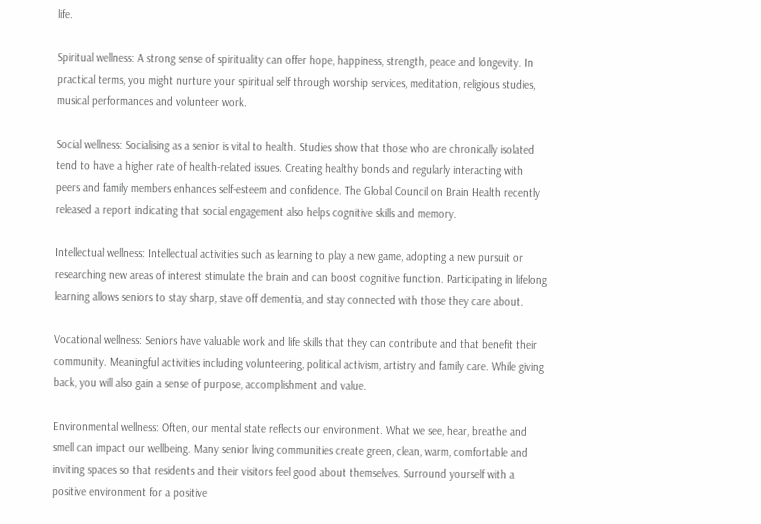life.

Spiritual wellness: A strong sense of spirituality can offer hope, happiness, strength, peace and longevity. In practical terms, you might nurture your spiritual self through worship services, meditation, religious studies, musical performances and volunteer work.

Social wellness: Socialising as a senior is vital to health. Studies show that those who are chronically isolated tend to have a higher rate of health-related issues. Creating healthy bonds and regularly interacting with peers and family members enhances self-esteem and confidence. The Global Council on Brain Health recently released a report indicating that social engagement also helps cognitive skills and memory.

Intellectual wellness: Intellectual activities such as learning to play a new game, adopting a new pursuit or researching new areas of interest stimulate the brain and can boost cognitive function. Participating in lifelong learning allows seniors to stay sharp, stave off dementia, and stay connected with those they care about.

Vocational wellness: Seniors have valuable work and life skills that they can contribute and that benefit their community. Meaningful activities including volunteering, political activism, artistry and family care. While giving back, you will also gain a sense of purpose, accomplishment and value.

Environmental wellness: Often, our mental state reflects our environment. What we see, hear, breathe and smell can impact our wellbeing. Many senior living communities create green, clean, warm, comfortable and inviting spaces so that residents and their visitors feel good about themselves. Surround yourself with a positive environment for a positive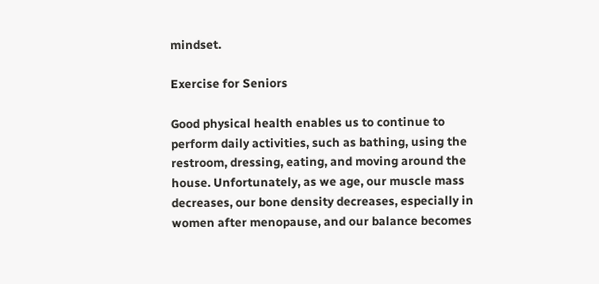mindset.

Exercise for Seniors

Good physical health enables us to continue to perform daily activities, such as bathing, using the restroom, dressing, eating, and moving around the house. Unfortunately, as we age, our muscle mass decreases, our bone density decreases, especially in women after menopause, and our balance becomes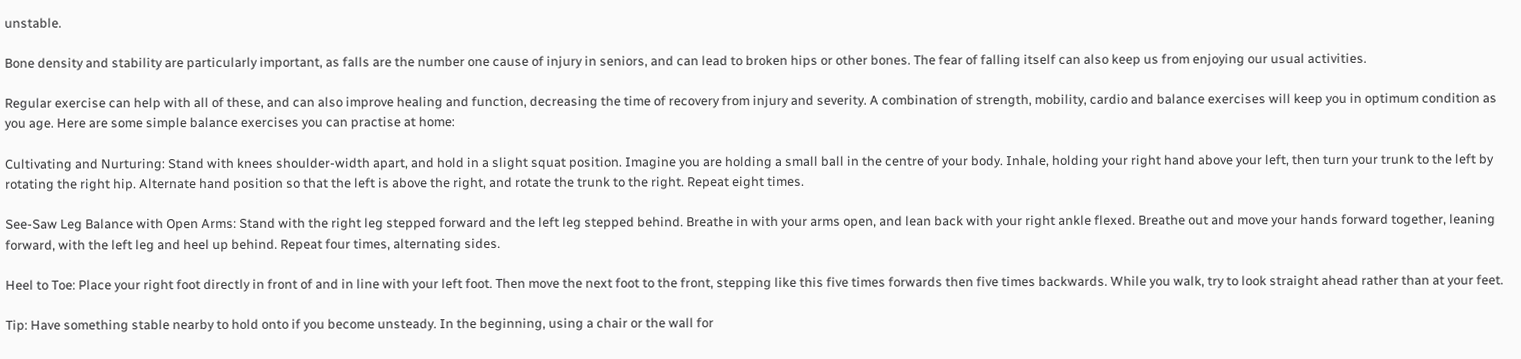unstable.

Bone density and stability are particularly important, as falls are the number one cause of injury in seniors, and can lead to broken hips or other bones. The fear of falling itself can also keep us from enjoying our usual activities.

Regular exercise can help with all of these, and can also improve healing and function, decreasing the time of recovery from injury and severity. A combination of strength, mobility, cardio and balance exercises will keep you in optimum condition as you age. Here are some simple balance exercises you can practise at home:

Cultivating and Nurturing: Stand with knees shoulder-width apart, and hold in a slight squat position. Imagine you are holding a small ball in the centre of your body. Inhale, holding your right hand above your left, then turn your trunk to the left by rotating the right hip. Alternate hand position so that the left is above the right, and rotate the trunk to the right. Repeat eight times.

See-Saw Leg Balance with Open Arms: Stand with the right leg stepped forward and the left leg stepped behind. Breathe in with your arms open, and lean back with your right ankle flexed. Breathe out and move your hands forward together, leaning forward, with the left leg and heel up behind. Repeat four times, alternating sides.

Heel to Toe: Place your right foot directly in front of and in line with your left foot. Then move the next foot to the front, stepping like this five times forwards then five times backwards. While you walk, try to look straight ahead rather than at your feet.

Tip: Have something stable nearby to hold onto if you become unsteady. In the beginning, using a chair or the wall for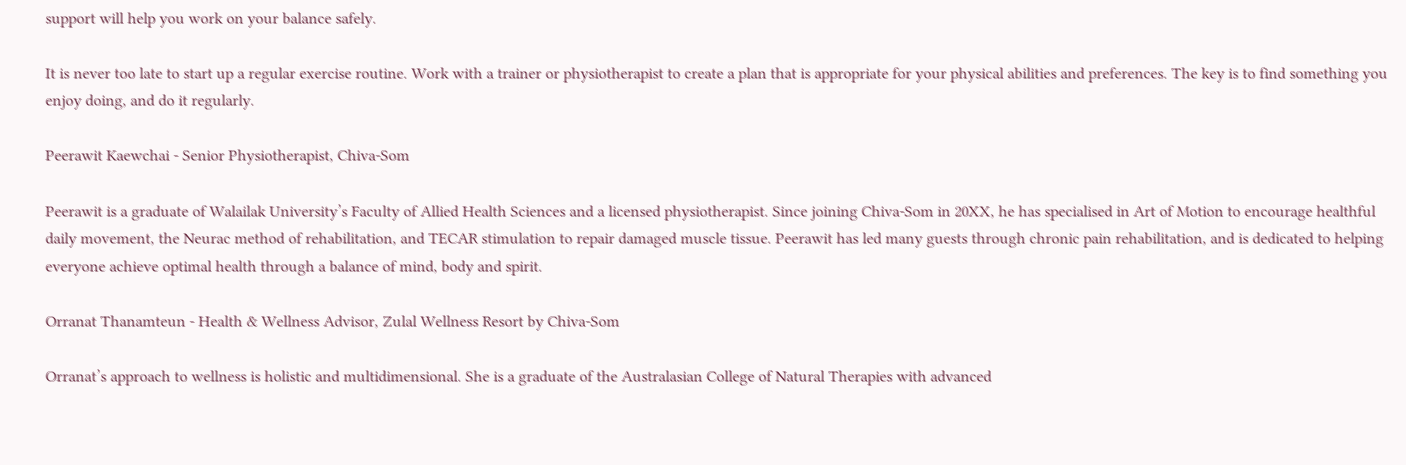support will help you work on your balance safely.

It is never too late to start up a regular exercise routine. Work with a trainer or physiotherapist to create a plan that is appropriate for your physical abilities and preferences. The key is to find something you enjoy doing, and do it regularly.

Peerawit Kaewchai - Senior Physiotherapist, Chiva-Som

Peerawit is a graduate of Walailak University’s Faculty of Allied Health Sciences and a licensed physiotherapist. Since joining Chiva-Som in 20XX, he has specialised in Art of Motion to encourage healthful daily movement, the Neurac method of rehabilitation, and TECAR stimulation to repair damaged muscle tissue. Peerawit has led many guests through chronic pain rehabilitation, and is dedicated to helping everyone achieve optimal health through a balance of mind, body and spirit.

Orranat Thanamteun - Health & Wellness Advisor, Zulal Wellness Resort by Chiva-Som

Orranat’s approach to wellness is holistic and multidimensional. She is a graduate of the Australasian College of Natural Therapies with advanced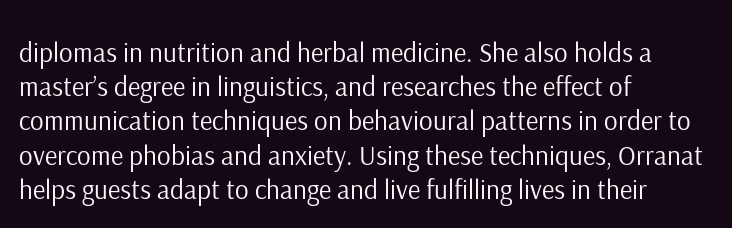diplomas in nutrition and herbal medicine. She also holds a master’s degree in linguistics, and researches the effect of communication techniques on behavioural patterns in order to overcome phobias and anxiety. Using these techniques, Orranat helps guests adapt to change and live fulfilling lives in their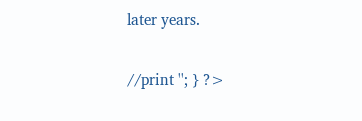later years.

//print ''; } ?>